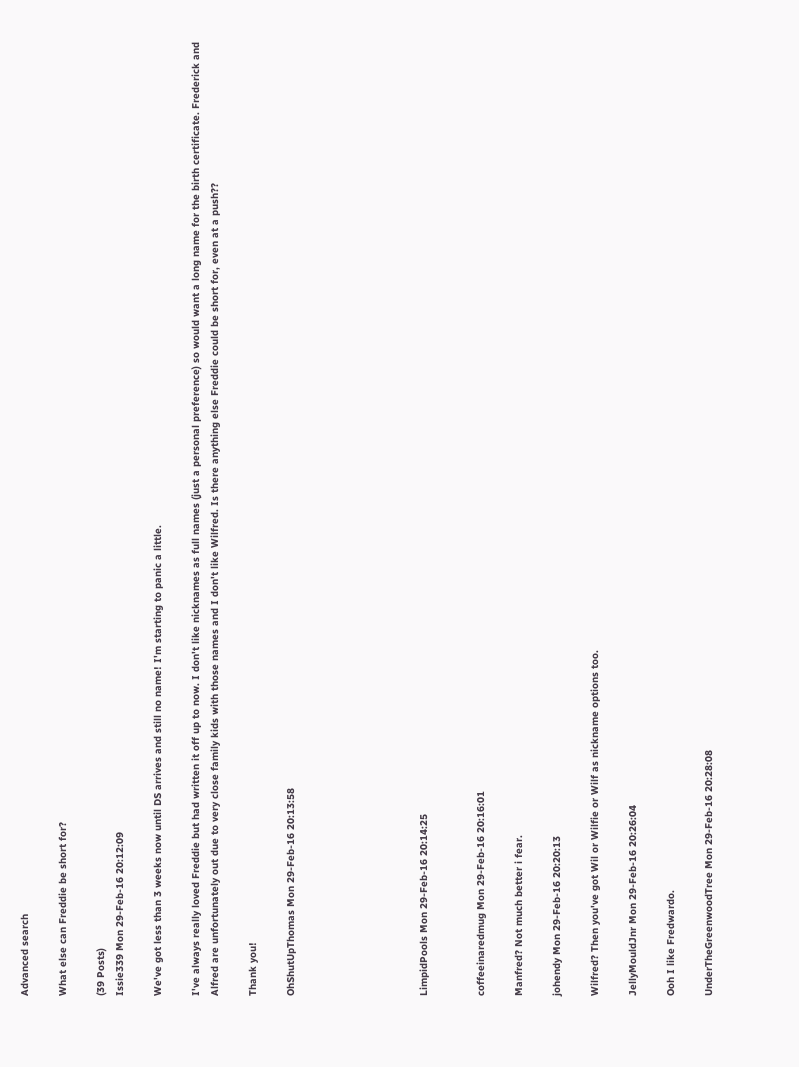Advanced search

What else can Freddie be short for?

(39 Posts)
Issie339 Mon 29-Feb-16 20:12:09

We've got less than 3 weeks now until DS arrives and still no name! I'm starting to panic a little.

I've always really loved Freddie but had written it off up to now. I don't like nicknames as full names (just a personal preference) so would want a long name for the birth certificate. Frederick and Alfred are unfortunately out due to very close family kids with those names and I don't like Wilfred. Is there anything else Freddie could be short for, even at a push??

Thank you!

OhShutUpThomas Mon 29-Feb-16 20:13:58






LimpidPools Mon 29-Feb-16 20:14:25


coffeeinaredmug Mon 29-Feb-16 20:16:01

Manfred? Not much better i fear.

johendy Mon 29-Feb-16 20:20:13

Wilfred? Then you've got Wil or Wilfie or Wilf as nickname options too.

JellyMouldJnr Mon 29-Feb-16 20:26:04

Ooh I like Fredwardo.

UnderTheGreenwoodTree Mon 29-Feb-16 20:28:08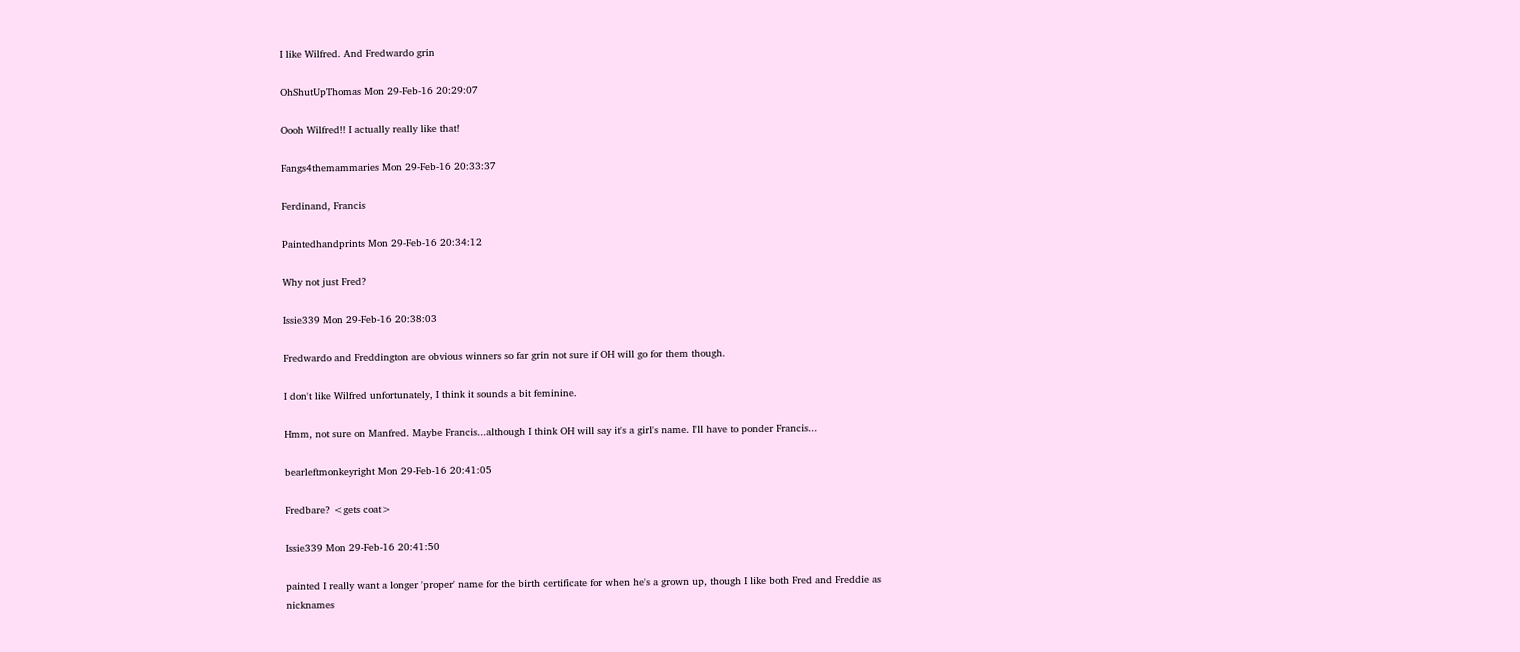I like Wilfred. And Fredwardo grin

OhShutUpThomas Mon 29-Feb-16 20:29:07

Oooh Wilfred!! I actually really like that!

Fangs4themammaries Mon 29-Feb-16 20:33:37

Ferdinand, Francis

Paintedhandprints Mon 29-Feb-16 20:34:12

Why not just Fred?

Issie339 Mon 29-Feb-16 20:38:03

Fredwardo and Freddington are obvious winners so far grin not sure if OH will go for them though.

I don't like Wilfred unfortunately, I think it sounds a bit feminine.

Hmm, not sure on Manfred. Maybe Francis...although I think OH will say it's a girl's name. I'll have to ponder Francis...

bearleftmonkeyright Mon 29-Feb-16 20:41:05

Fredbare? <gets coat>

Issie339 Mon 29-Feb-16 20:41:50

painted I really want a longer 'proper' name for the birth certificate for when he's a grown up, though I like both Fred and Freddie as nicknames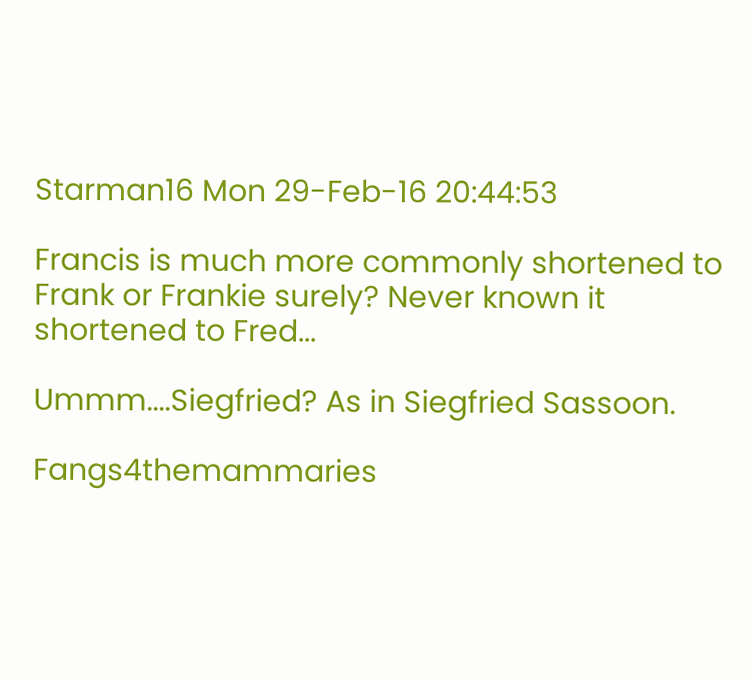Starman16 Mon 29-Feb-16 20:44:53

Francis is much more commonly shortened to Frank or Frankie surely? Never known it shortened to Fred...

Ummm....Siegfried? As in Siegfried Sassoon.

Fangs4themammaries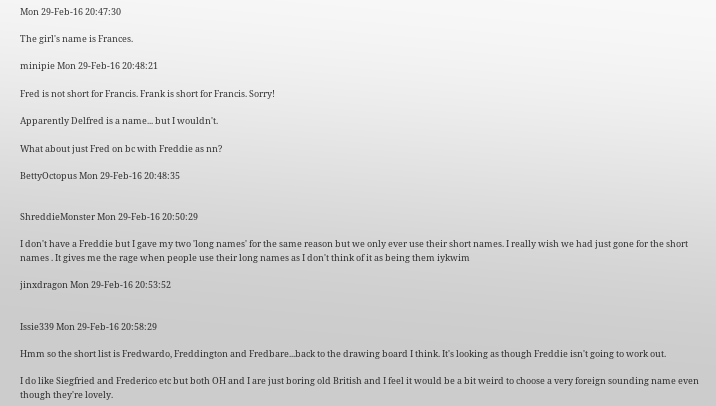Mon 29-Feb-16 20:47:30

The girl's name is Frances.

minipie Mon 29-Feb-16 20:48:21

Fred is not short for Francis. Frank is short for Francis. Sorry!

Apparently Delfred is a name... but I wouldn't.

What about just Fred on bc with Freddie as nn?

BettyOctopus Mon 29-Feb-16 20:48:35


ShreddieMonster Mon 29-Feb-16 20:50:29

I don't have a Freddie but I gave my two 'long names' for the same reason but we only ever use their short names. I really wish we had just gone for the short names . It gives me the rage when people use their long names as I don't think of it as being them iykwim

jinxdragon Mon 29-Feb-16 20:53:52


Issie339 Mon 29-Feb-16 20:58:29

Hmm so the short list is Fredwardo, Freddington and Fredbare...back to the drawing board I think. It's looking as though Freddie isn't going to work out.

I do like Siegfried and Frederico etc but both OH and I are just boring old British and I feel it would be a bit weird to choose a very foreign sounding name even though they're lovely.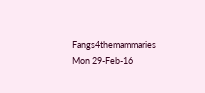Fangs4themammaries Mon 29-Feb-16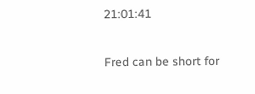21:01:41

Fred can be short for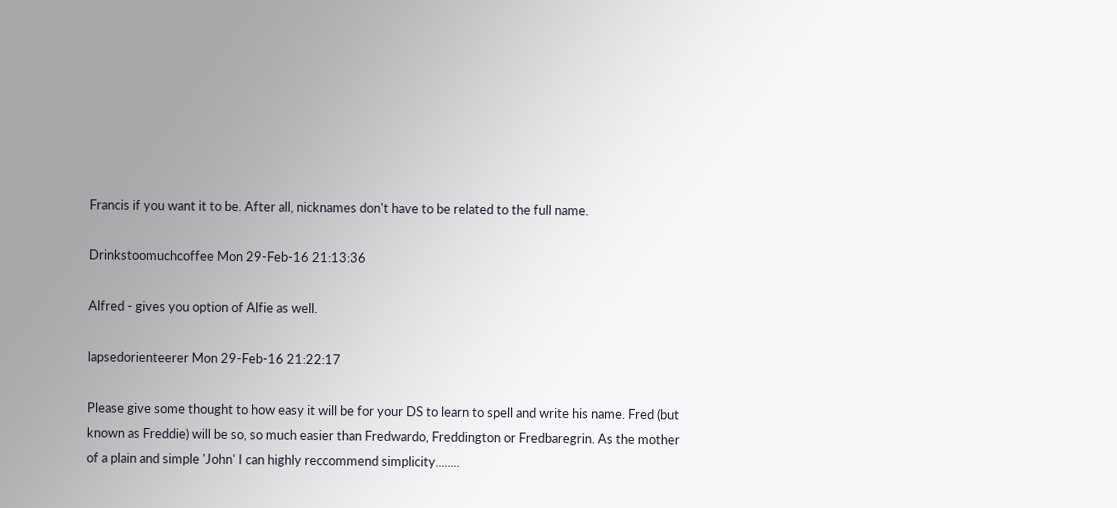Francis if you want it to be. After all, nicknames don't have to be related to the full name.

Drinkstoomuchcoffee Mon 29-Feb-16 21:13:36

Alfred - gives you option of Alfie as well.

lapsedorienteerer Mon 29-Feb-16 21:22:17

Please give some thought to how easy it will be for your DS to learn to spell and write his name. Fred (but known as Freddie) will be so, so much easier than Fredwardo, Freddington or Fredbaregrin. As the mother of a plain and simple 'John' I can highly reccommend simplicity........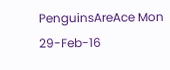PenguinsAreAce Mon 29-Feb-16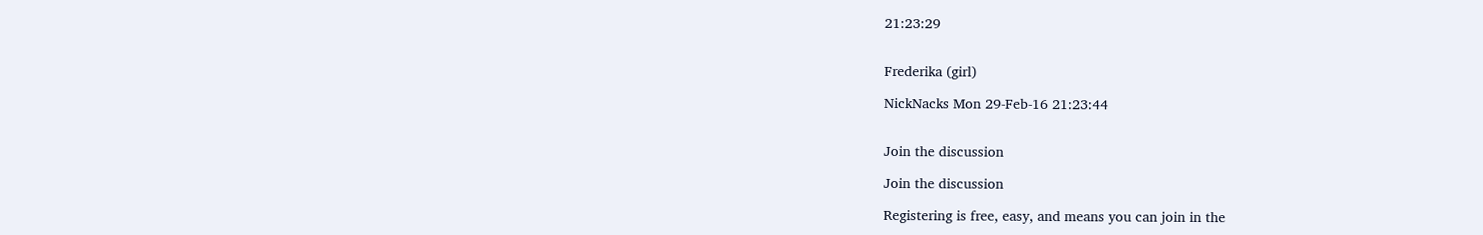21:23:29


Frederika (girl)

NickNacks Mon 29-Feb-16 21:23:44


Join the discussion

Join the discussion

Registering is free, easy, and means you can join in the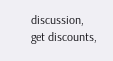discussion, get discounts,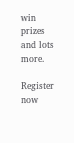win prizes and lots more.

Register now